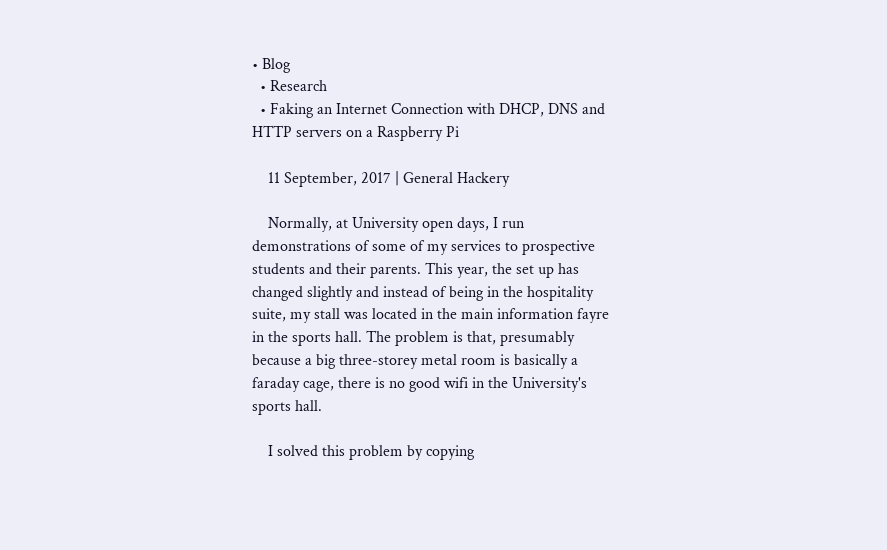• Blog
  • Research
  • Faking an Internet Connection with DHCP, DNS and HTTP servers on a Raspberry Pi

    11 September, 2017 | General Hackery

    Normally, at University open days, I run demonstrations of some of my services to prospective students and their parents. This year, the set up has changed slightly and instead of being in the hospitality suite, my stall was located in the main information fayre in the sports hall. The problem is that, presumably because a big three-storey metal room is basically a faraday cage, there is no good wifi in the University's sports hall.

    I solved this problem by copying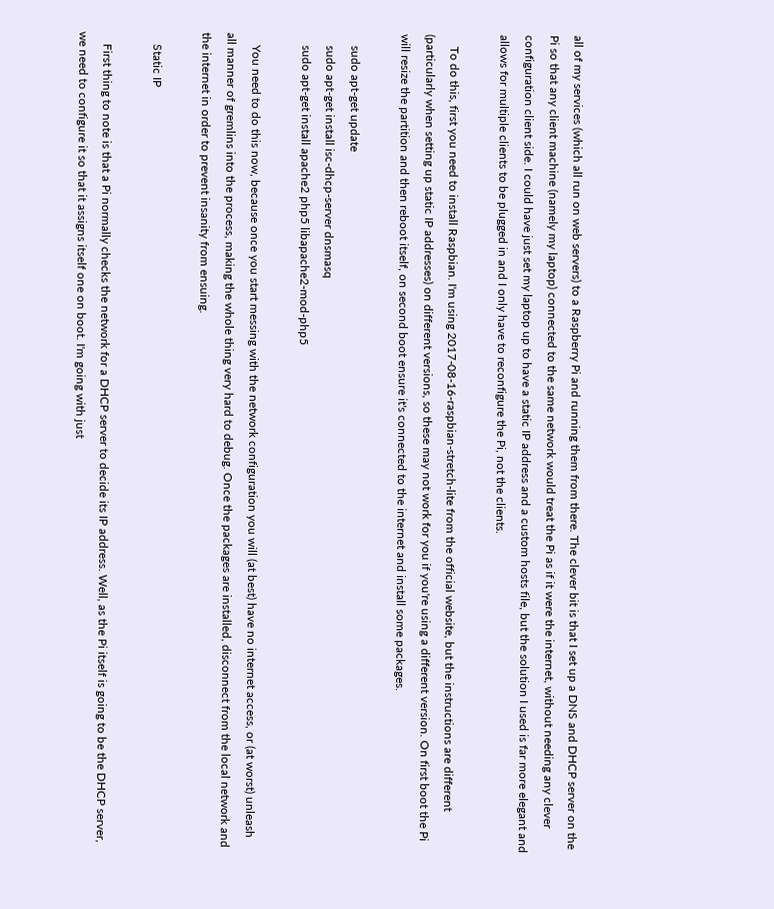all of my services (which all run on web servers) to a Raspberry Pi and running them from there. The clever bit is that I set up a DNS and DHCP server on the Pi so that any client machine (namely my laptop) connected to the same network would treat the Pi as if it were the internet, without needing any clever configuration client side. I could have just set my laptop up to have a static IP address and a custom hosts file, but the solution I used is far more elegant and allows for multiple clients to be plugged in and I only have to reconfigure the Pi, not the clients.

    To do this, first you need to install Raspbian. I'm using 2017-08-16-raspbian-stretch-lite from the official website, but the instructions are different (particularly when setting up static IP addresses) on different versions, so these may not work for you if you're using a different version. On first boot the Pi will resize the partition and then reboot itself, on second boot ensure it's connected to the internet and install some packages.

    sudo apt-get update
    sudo apt-get install isc-dhcp-server dnsmasq
    sudo apt-get install apache2 php5 libapache2-mod-php5

    You need to do this now, because once you start messing with the network configuration you will (at best) have no internet access, or (at worst) unleash all manner of gremlins into the process, making the whole thing very hard to debug. Once the packages are installed, disconnect from the local network and the internet in order to prevent insanity from ensuing.

    Static IP

    First thing to note is that a Pi normally checks the network for a DHCP server to decide its IP address. Well, as the Pi itself is going to be the DHCP server, we need to configure it so that it assigns itself one on boot. I'm going with just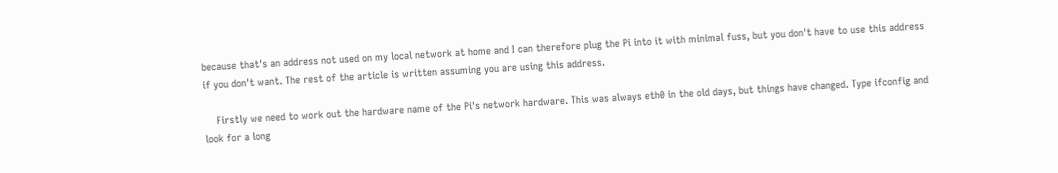because that's an address not used on my local network at home and I can therefore plug the Pi into it with minimal fuss, but you don't have to use this address if you don't want. The rest of the article is written assuming you are using this address.

    Firstly we need to work out the hardware name of the Pi's network hardware. This was always eth0 in the old days, but things have changed. Type ifconfig and look for a long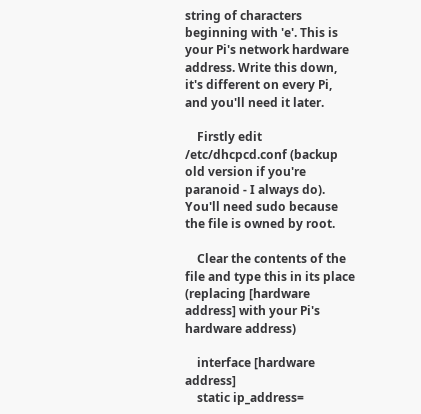string of characters beginning with 'e'. This is your Pi's network hardware address. Write this down, it's different on every Pi, and you'll need it later.

    Firstly edit /etc/dhcpcd.conf (backup old version if you're paranoid - I always do). You'll need sudo because the file is owned by root.

    Clear the contents of the file and type this in its place (replacing [hardware address] with your Pi's hardware address)

    interface [hardware address]
    static ip_address=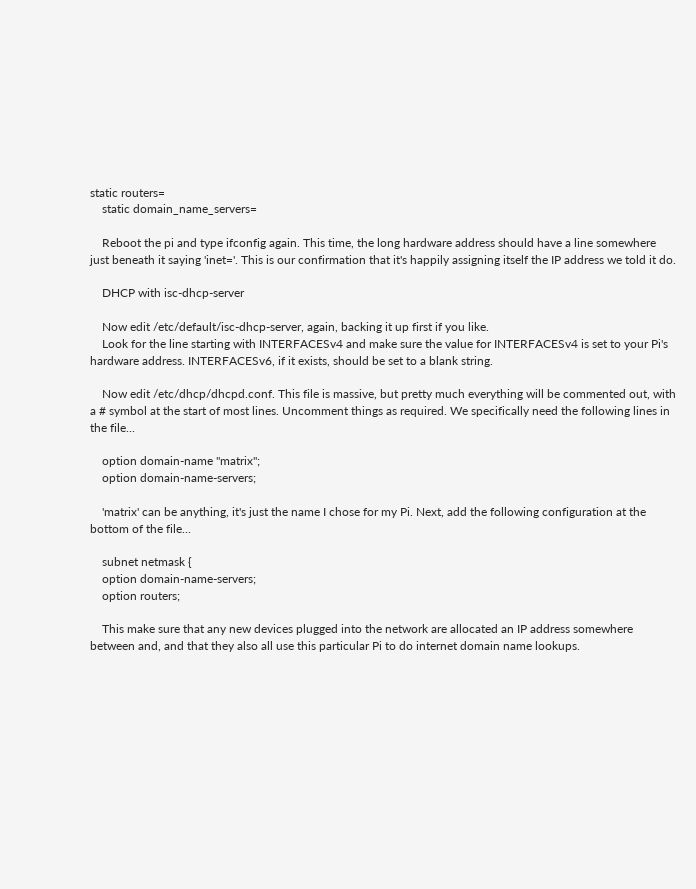static routers=
    static domain_name_servers=

    Reboot the pi and type ifconfig again. This time, the long hardware address should have a line somewhere just beneath it saying 'inet='. This is our confirmation that it's happily assigning itself the IP address we told it do.

    DHCP with isc-dhcp-server

    Now edit /etc/default/isc-dhcp-server, again, backing it up first if you like.
    Look for the line starting with INTERFACESv4 and make sure the value for INTERFACESv4 is set to your Pi's hardware address. INTERFACESv6, if it exists, should be set to a blank string.

    Now edit /etc/dhcp/dhcpd.conf. This file is massive, but pretty much everything will be commented out, with a # symbol at the start of most lines. Uncomment things as required. We specifically need the following lines in the file...

    option domain-name "matrix";
    option domain-name-servers;

    'matrix' can be anything, it's just the name I chose for my Pi. Next, add the following configuration at the bottom of the file...

    subnet netmask {
    option domain-name-servers;
    option routers;

    This make sure that any new devices plugged into the network are allocated an IP address somewhere between and, and that they also all use this particular Pi to do internet domain name lookups.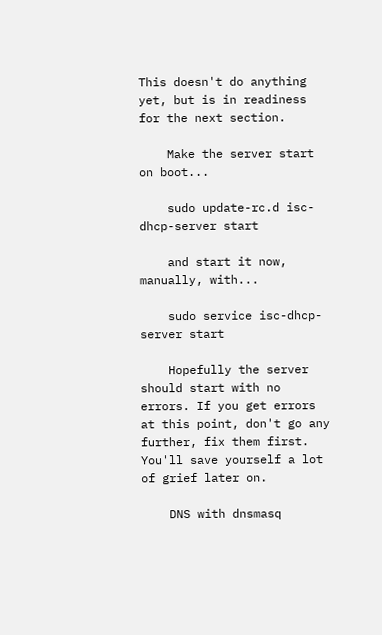This doesn't do anything yet, but is in readiness for the next section.

    Make the server start on boot...

    sudo update-rc.d isc-dhcp-server start

    and start it now, manually, with...

    sudo service isc-dhcp-server start

    Hopefully the server should start with no errors. If you get errors at this point, don't go any further, fix them first. You'll save yourself a lot of grief later on.

    DNS with dnsmasq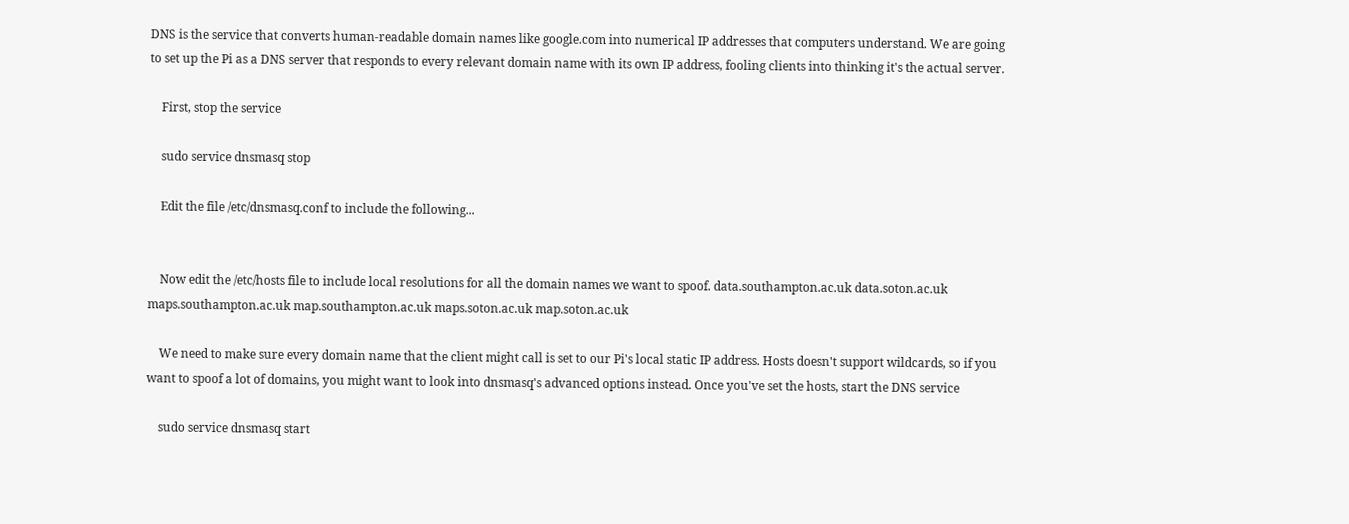DNS is the service that converts human-readable domain names like google.com into numerical IP addresses that computers understand. We are going to set up the Pi as a DNS server that responds to every relevant domain name with its own IP address, fooling clients into thinking it's the actual server.

    First, stop the service

    sudo service dnsmasq stop

    Edit the file /etc/dnsmasq.conf to include the following...


    Now edit the /etc/hosts file to include local resolutions for all the domain names we want to spoof. data.southampton.ac.uk data.soton.ac.uk maps.southampton.ac.uk map.southampton.ac.uk maps.soton.ac.uk map.soton.ac.uk

    We need to make sure every domain name that the client might call is set to our Pi's local static IP address. Hosts doesn't support wildcards, so if you want to spoof a lot of domains, you might want to look into dnsmasq's advanced options instead. Once you've set the hosts, start the DNS service

    sudo service dnsmasq start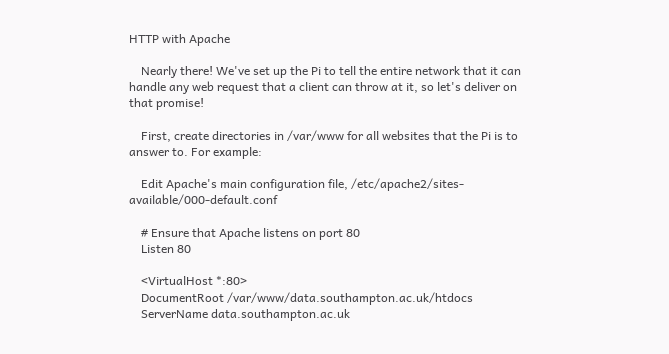HTTP with Apache

    Nearly there! We've set up the Pi to tell the entire network that it can handle any web request that a client can throw at it, so let's deliver on that promise!

    First, create directories in /var/www for all websites that the Pi is to answer to. For example:

    Edit Apache's main configuration file, /etc/apache2/sites-available/000-default.conf

    # Ensure that Apache listens on port 80
    Listen 80

    <VirtualHost *:80>
    DocumentRoot /var/www/data.southampton.ac.uk/htdocs
    ServerName data.southampton.ac.uk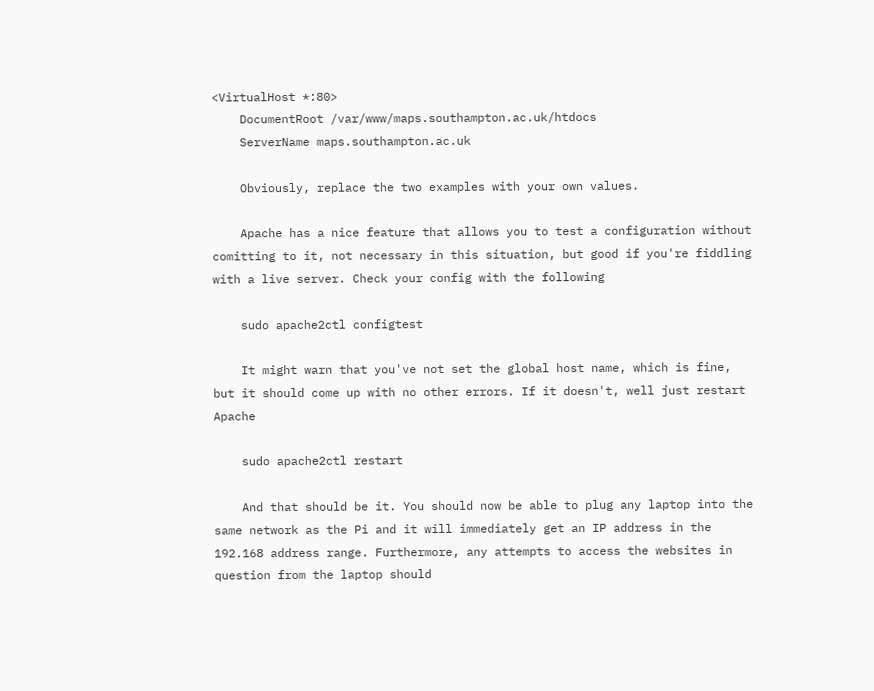<VirtualHost *:80>
    DocumentRoot /var/www/maps.southampton.ac.uk/htdocs
    ServerName maps.southampton.ac.uk

    Obviously, replace the two examples with your own values.

    Apache has a nice feature that allows you to test a configuration without comitting to it, not necessary in this situation, but good if you're fiddling with a live server. Check your config with the following

    sudo apache2ctl configtest

    It might warn that you've not set the global host name, which is fine, but it should come up with no other errors. If it doesn't, well just restart Apache

    sudo apache2ctl restart

    And that should be it. You should now be able to plug any laptop into the same network as the Pi and it will immediately get an IP address in the 192.168 address range. Furthermore, any attempts to access the websites in question from the laptop should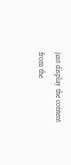just display the content from the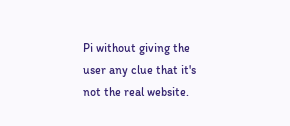Pi without giving the user any clue that it's not the real website.